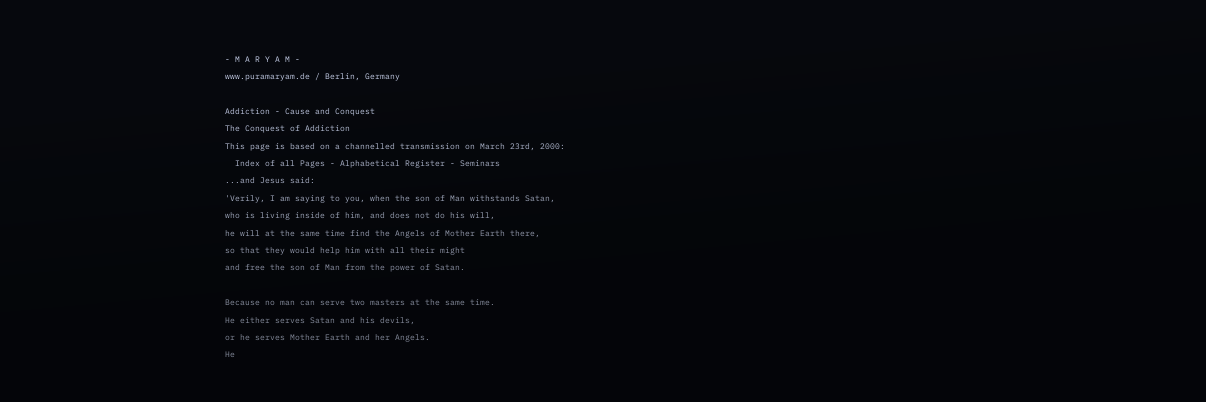- M A R Y A M -
www.puramaryam.de / Berlin, Germany

Addiction - Cause and Conquest
The Conquest of Addiction
This page is based on a channelled transmission on March 23rd, 2000:
  Index of all Pages - Alphabetical Register - Seminars
...and Jesus said:
'Verily, I am saying to you, when the son of Man withstands Satan,
who is living inside of him, and does not do his will,
he will at the same time find the Angels of Mother Earth there,
so that they would help him with all their might
and free the son of Man from the power of Satan.

Because no man can serve two masters at the same time.
He either serves Satan and his devils,
or he serves Mother Earth and her Angels.
He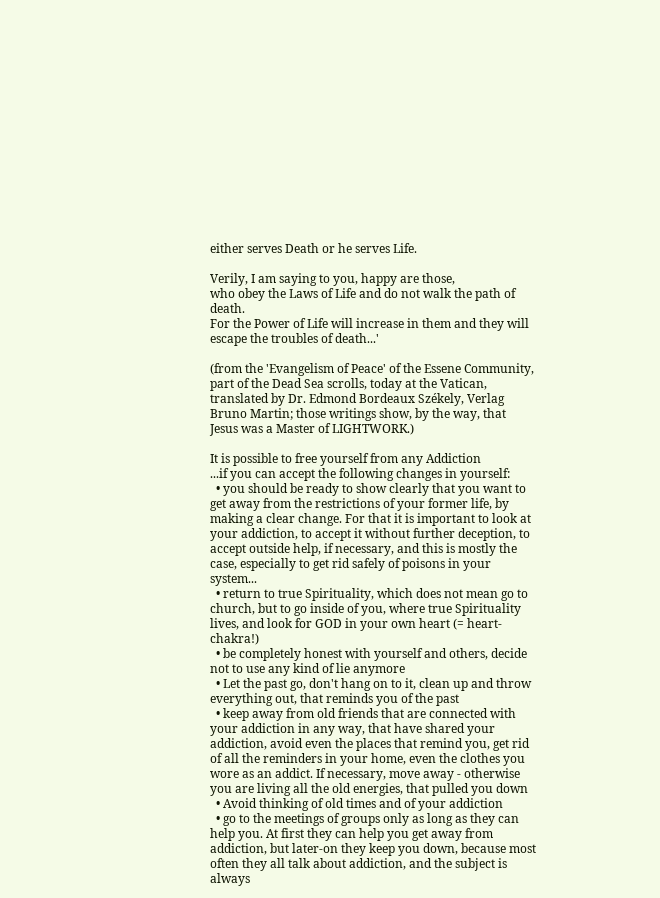either serves Death or he serves Life.

Verily, I am saying to you, happy are those,
who obey the Laws of Life and do not walk the path of death.
For the Power of Life will increase in them and they will escape the troubles of death...'

(from the 'Evangelism of Peace' of the Essene Community, part of the Dead Sea scrolls, today at the Vatican,
translated by Dr. Edmond Bordeaux Székely, Verlag Bruno Martin; those writings show, by the way, that
Jesus was a Master of LIGHTWORK.)

It is possible to free yourself from any Addiction
...if you can accept the following changes in yourself:
  • you should be ready to show clearly that you want to get away from the restrictions of your former life, by making a clear change. For that it is important to look at your addiction, to accept it without further deception, to accept outside help, if necessary, and this is mostly the case, especially to get rid safely of poisons in your system...
  • return to true Spirituality, which does not mean go to church, but to go inside of you, where true Spirituality lives, and look for GOD in your own heart (= heart-chakra!)
  • be completely honest with yourself and others, decide not to use any kind of lie anymore
  • Let the past go, don't hang on to it, clean up and throw everything out, that reminds you of the past
  • keep away from old friends that are connected with your addiction in any way, that have shared your addiction, avoid even the places that remind you, get rid of all the reminders in your home, even the clothes you wore as an addict. If necessary, move away - otherwise you are living all the old energies, that pulled you down
  • Avoid thinking of old times and of your addiction
  • go to the meetings of groups only as long as they can help you. At first they can help you get away from addiction, but later-on they keep you down, because most often they all talk about addiction, and the subject is always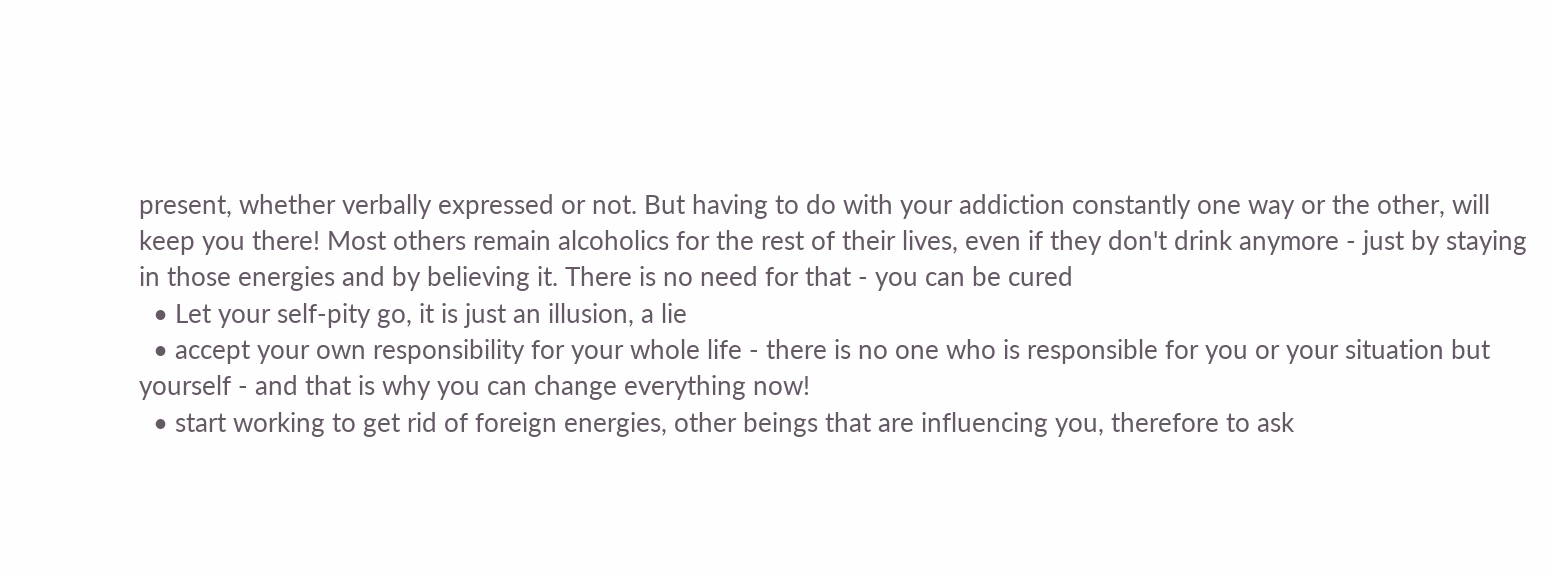present, whether verbally expressed or not. But having to do with your addiction constantly one way or the other, will keep you there! Most others remain alcoholics for the rest of their lives, even if they don't drink anymore - just by staying in those energies and by believing it. There is no need for that - you can be cured
  • Let your self-pity go, it is just an illusion, a lie
  • accept your own responsibility for your whole life - there is no one who is responsible for you or your situation but yourself - and that is why you can change everything now!
  • start working to get rid of foreign energies, other beings that are influencing you, therefore to ask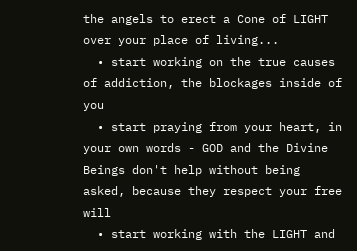the angels to erect a Cone of LIGHT over your place of living...
  • start working on the true causes of addiction, the blockages inside of you
  • start praying from your heart, in your own words - GOD and the Divine Beings don't help without being asked, because they respect your free will
  • start working with the LIGHT and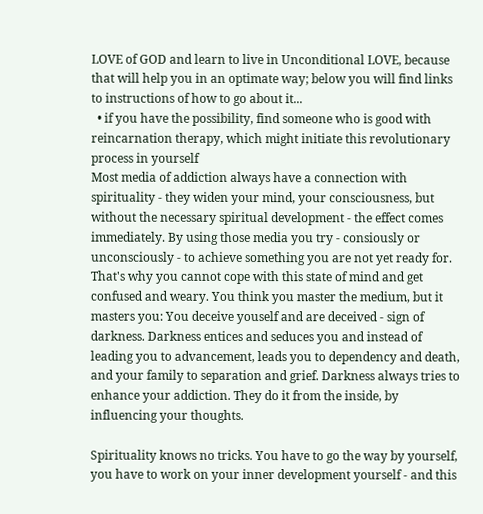LOVE of GOD and learn to live in Unconditional LOVE, because that will help you in an optimate way; below you will find links to instructions of how to go about it...
  • if you have the possibility, find someone who is good with reincarnation therapy, which might initiate this revolutionary process in yourself
Most media of addiction always have a connection with spirituality - they widen your mind, your consciousness, but without the necessary spiritual development - the effect comes immediately. By using those media you try - consiously or unconsciously - to achieve something you are not yet ready for. That's why you cannot cope with this state of mind and get confused and weary. You think you master the medium, but it masters you: You deceive youself and are deceived - sign of darkness. Darkness entices and seduces you and instead of leading you to advancement, leads you to dependency and death, and your family to separation and grief. Darkness always tries to enhance your addiction. They do it from the inside, by influencing your thoughts.

Spirituality knows no tricks. You have to go the way by yourself, you have to work on your inner development yourself - and this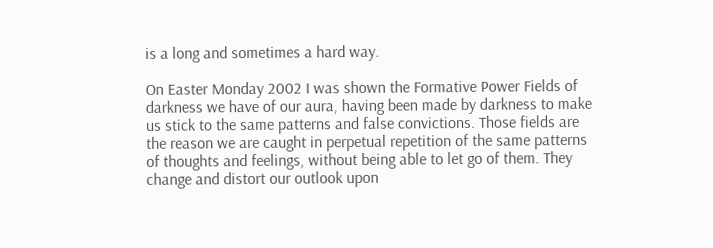is a long and sometimes a hard way.

On Easter Monday 2002 I was shown the Formative Power Fields of darkness we have of our aura, having been made by darkness to make us stick to the same patterns and false convictions. Those fields are the reason we are caught in perpetual repetition of the same patterns of thoughts and feelings, without being able to let go of them. They change and distort our outlook upon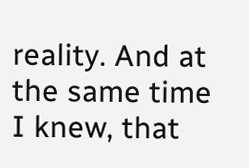reality. And at the same time I knew, that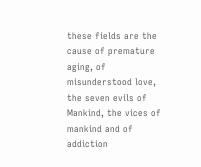these fields are the cause of premature aging, of misunderstood love, the seven evils of Mankind, the vices of mankind and of addiction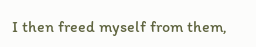I then freed myself from them,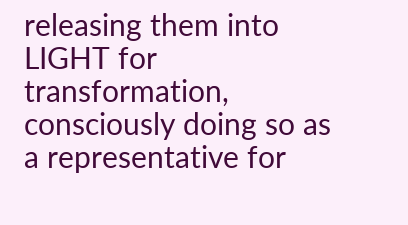releasing them into LIGHT for transformation, consciously doing so as a representative for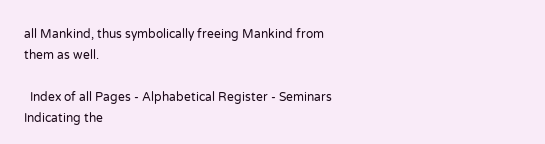all Mankind, thus symbolically freeing Mankind from them as well.

  Index of all Pages - Alphabetical Register - Seminars
Indicating the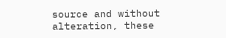source and without alteration, these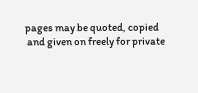pages may be quoted, copied
 and given on freely for private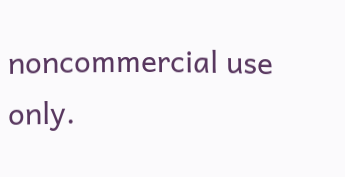noncommercial use only.